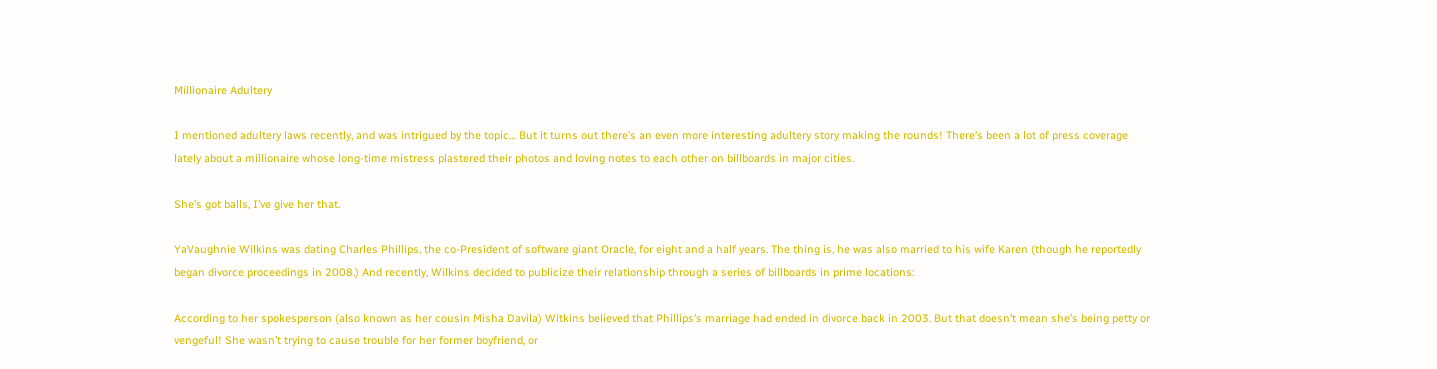Millionaire Adultery

I mentioned adultery laws recently, and was intrigued by the topic… But it turns out there’s an even more interesting adultery story making the rounds! There’s been a lot of press coverage lately about a millionaire whose long-time mistress plastered their photos and loving notes to each other on billboards in major cities.

She’s got balls, I’ve give her that.

YaVaughnie Wilkins was dating Charles Phillips, the co-President of software giant Oracle, for eight and a half years. The thing is, he was also married to his wife Karen (though he reportedly began divorce proceedings in 2008.) And recently, Wilkins decided to publicize their relationship through a series of billboards in prime locations:

According to her spokesperson (also known as her cousin Misha Davila) Witkins believed that Phillips’s marriage had ended in divorce back in 2003. But that doesn’t mean she’s being petty or vengeful! She wasn’t trying to cause trouble for her former boyfriend, or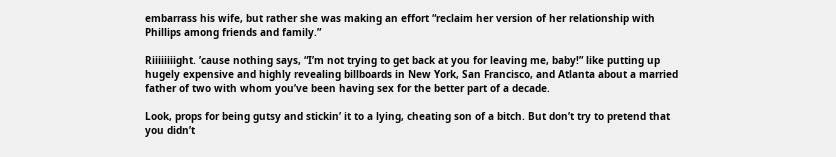embarrass his wife, but rather she was making an effort “reclaim her version of her relationship with Phillips among friends and family.”

Riiiiiiiight. ’cause nothing says, “I’m not trying to get back at you for leaving me, baby!” like putting up hugely expensive and highly revealing billboards in New York, San Francisco, and Atlanta about a married father of two with whom you’ve been having sex for the better part of a decade.

Look, props for being gutsy and stickin’ it to a lying, cheating son of a bitch. But don’t try to pretend that you didn’t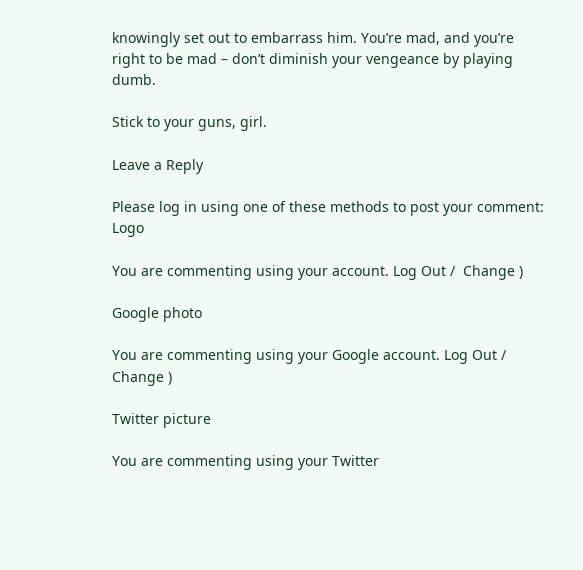knowingly set out to embarrass him. You’re mad, and you’re right to be mad – don’t diminish your vengeance by playing dumb.

Stick to your guns, girl.

Leave a Reply

Please log in using one of these methods to post your comment: Logo

You are commenting using your account. Log Out /  Change )

Google photo

You are commenting using your Google account. Log Out /  Change )

Twitter picture

You are commenting using your Twitter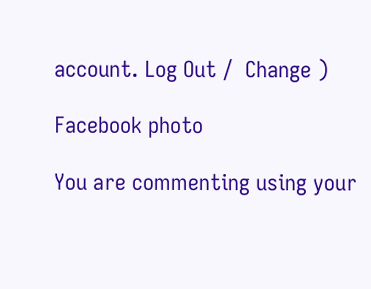account. Log Out /  Change )

Facebook photo

You are commenting using your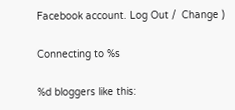Facebook account. Log Out /  Change )

Connecting to %s

%d bloggers like this: